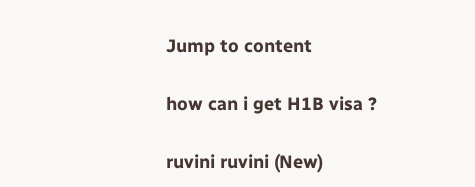Jump to content

how can i get H1B visa ?

ruvini ruvini (New)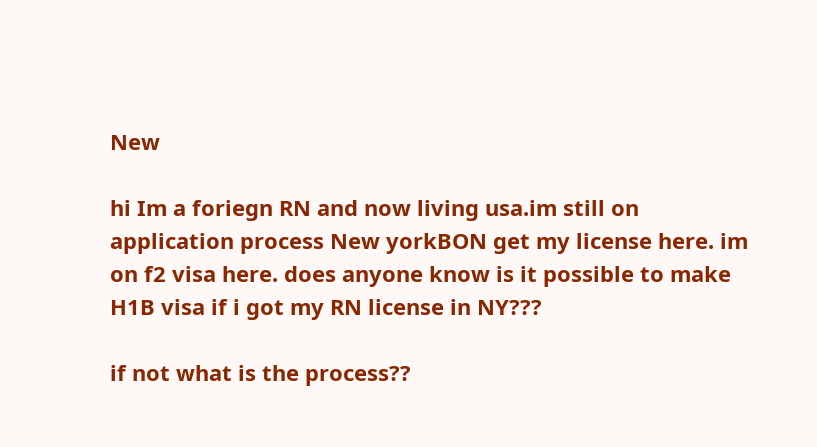New

hi Im a foriegn RN and now living usa.im still on application process New yorkBON get my license here. im on f2 visa here. does anyone know is it possible to make H1B visa if i got my RN license in NY???

if not what is the process??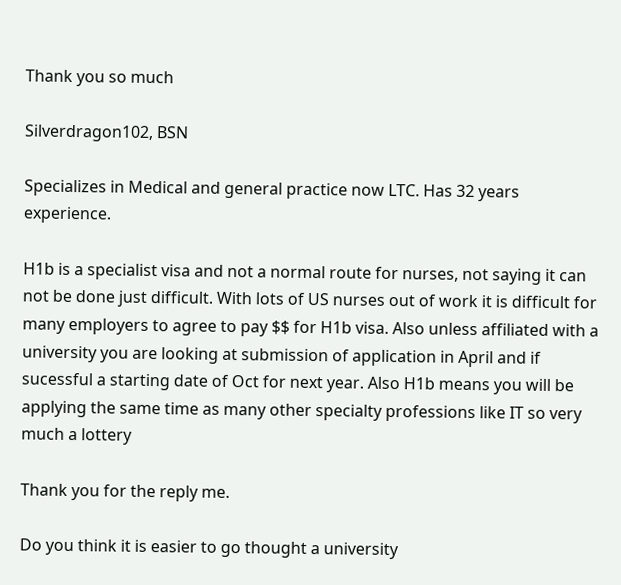Thank you so much

Silverdragon102, BSN

Specializes in Medical and general practice now LTC. Has 32 years experience.

H1b is a specialist visa and not a normal route for nurses, not saying it can not be done just difficult. With lots of US nurses out of work it is difficult for many employers to agree to pay $$ for H1b visa. Also unless affiliated with a university you are looking at submission of application in April and if sucessful a starting date of Oct for next year. Also H1b means you will be applying the same time as many other specialty professions like IT so very much a lottery

Thank you for the reply me.

Do you think it is easier to go thought a university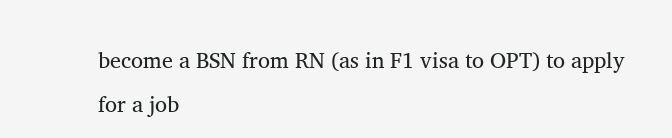become a BSN from RN (as in F1 visa to OPT) to apply for a job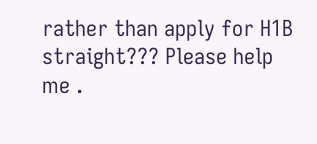rather than apply for H1B straight??? Please help me .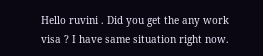Hello ruvini . Did you get the any work visa ? I have same situation right now.